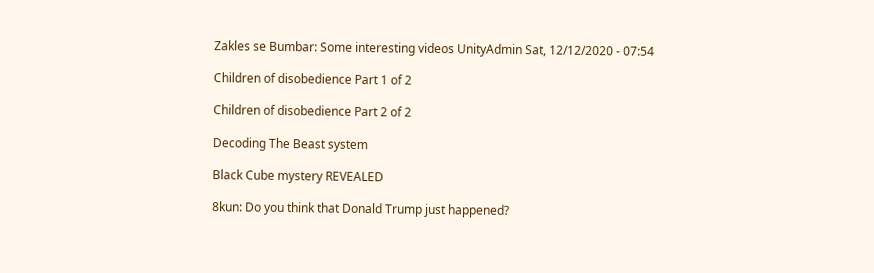Zakles se Bumbar: Some interesting videos UnityAdmin Sat, 12/12/2020 - 07:54

Children of disobedience Part 1 of 2

Children of disobedience Part 2 of 2

Decoding The Beast system

Black Cube mystery REVEALED

8kun: Do you think that Donald Trump just happened?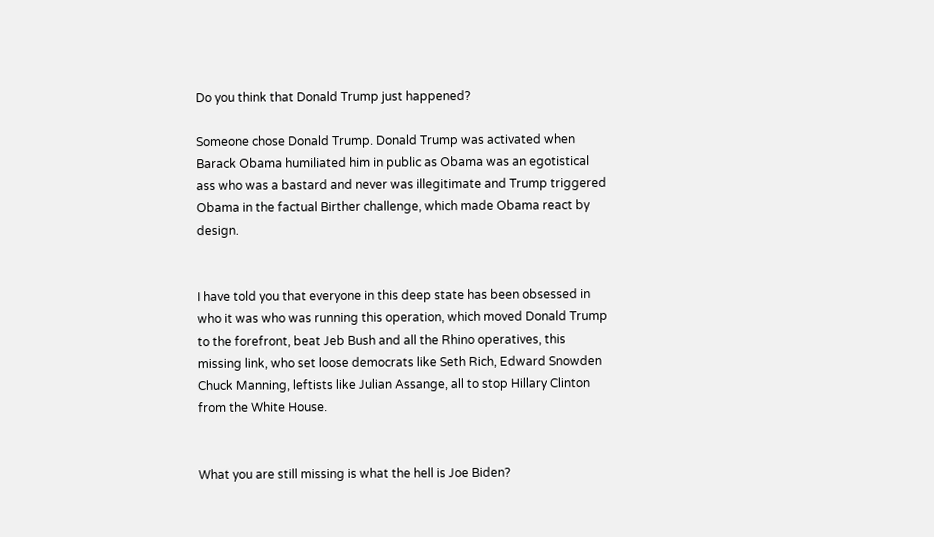Do you think that Donald Trump just happened?

Someone chose Donald Trump. Donald Trump was activated when Barack Obama humiliated him in public as Obama was an egotistical ass who was a bastard and never was illegitimate and Trump triggered Obama in the factual Birther challenge, which made Obama react by design.


I have told you that everyone in this deep state has been obsessed in who it was who was running this operation, which moved Donald Trump to the forefront, beat Jeb Bush and all the Rhino operatives, this missing link, who set loose democrats like Seth Rich, Edward Snowden Chuck Manning, leftists like Julian Assange, all to stop Hillary Clinton from the White House.


What you are still missing is what the hell is Joe Biden?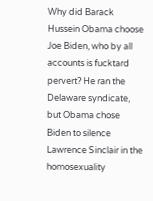Why did Barack Hussein Obama choose Joe Biden, who by all accounts is fucktard pervert? He ran the Delaware syndicate, but Obama chose Biden to silence Lawrence Sinclair in the homosexuality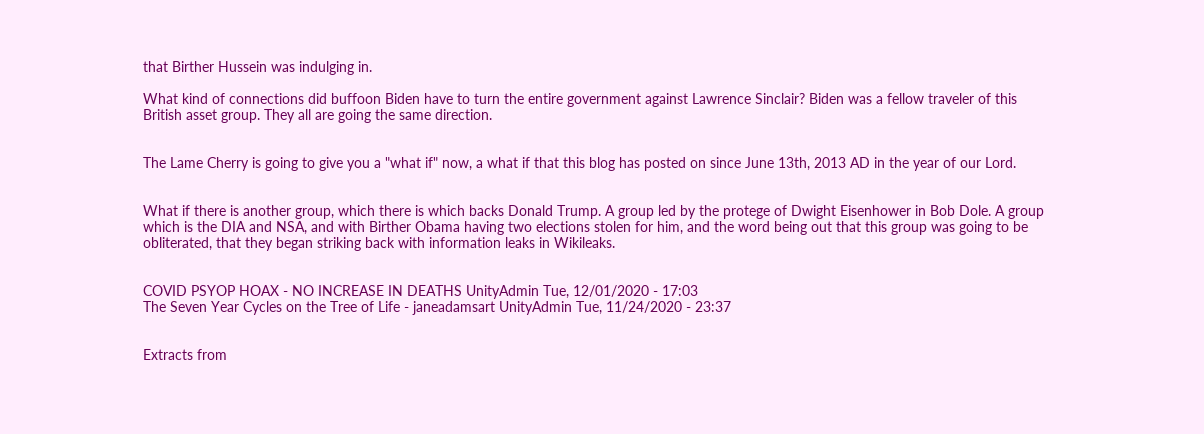that Birther Hussein was indulging in.

What kind of connections did buffoon Biden have to turn the entire government against Lawrence Sinclair? Biden was a fellow traveler of this British asset group. They all are going the same direction.


The Lame Cherry is going to give you a "what if" now, a what if that this blog has posted on since June 13th, 2013 AD in the year of our Lord.


What if there is another group, which there is which backs Donald Trump. A group led by the protege of Dwight Eisenhower in Bob Dole. A group which is the DIA and NSA, and with Birther Obama having two elections stolen for him, and the word being out that this group was going to be obliterated, that they began striking back with information leaks in Wikileaks.


COVID PSYOP HOAX - NO INCREASE IN DEATHS UnityAdmin Tue, 12/01/2020 - 17:03
The Seven Year Cycles on the Tree of Life - janeadamsart UnityAdmin Tue, 11/24/2020 - 23:37


Extracts from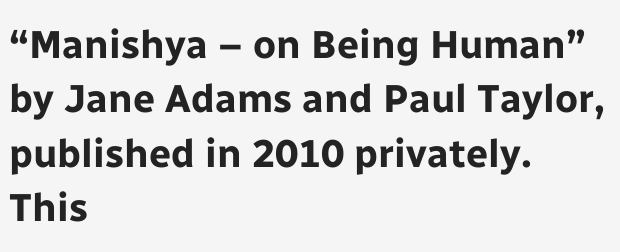“Manishya – on Being Human”  by Jane Adams and Paul Taylor, published in 2010 privately.  This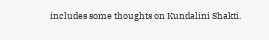includes some thoughts on Kundalini Shakti.